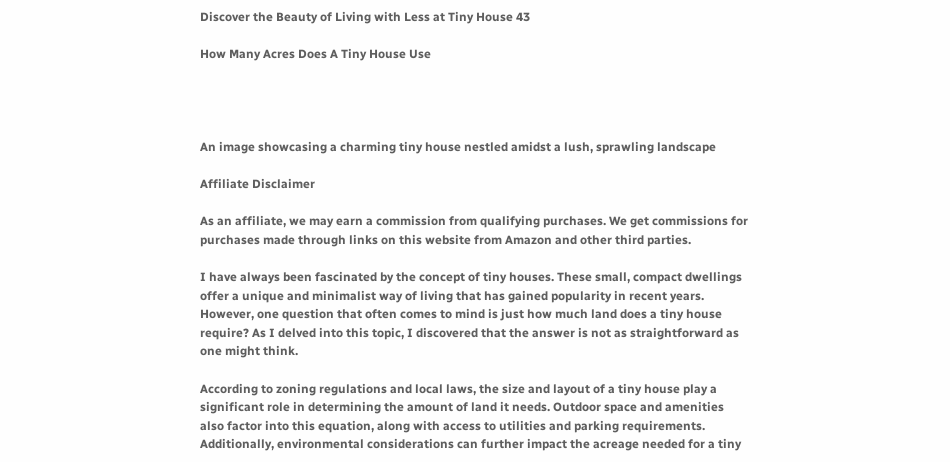Discover the Beauty of Living with Less at Tiny House 43

How Many Acres Does A Tiny House Use




An image showcasing a charming tiny house nestled amidst a lush, sprawling landscape

Affiliate Disclaimer

As an affiliate, we may earn a commission from qualifying purchases. We get commissions for purchases made through links on this website from Amazon and other third parties.

I have always been fascinated by the concept of tiny houses. These small, compact dwellings offer a unique and minimalist way of living that has gained popularity in recent years. However, one question that often comes to mind is just how much land does a tiny house require? As I delved into this topic, I discovered that the answer is not as straightforward as one might think.

According to zoning regulations and local laws, the size and layout of a tiny house play a significant role in determining the amount of land it needs. Outdoor space and amenities also factor into this equation, along with access to utilities and parking requirements. Additionally, environmental considerations can further impact the acreage needed for a tiny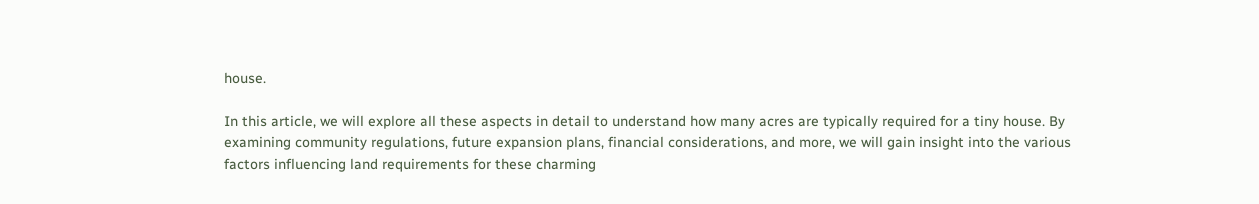house.

In this article, we will explore all these aspects in detail to understand how many acres are typically required for a tiny house. By examining community regulations, future expansion plans, financial considerations, and more, we will gain insight into the various factors influencing land requirements for these charming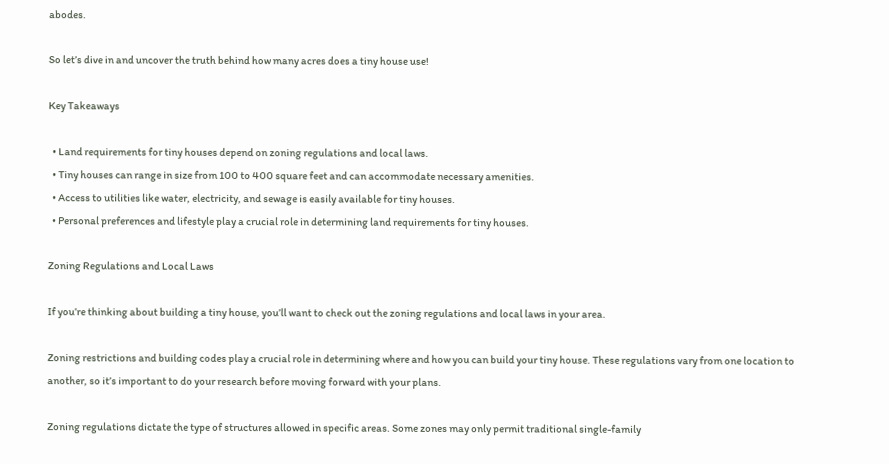abodes.

So let’s dive in and uncover the truth behind how many acres does a tiny house use!

Key Takeaways

  • Land requirements for tiny houses depend on zoning regulations and local laws.
  • Tiny houses can range in size from 100 to 400 square feet and can accommodate necessary amenities.
  • Access to utilities like water, electricity, and sewage is easily available for tiny houses.
  • Personal preferences and lifestyle play a crucial role in determining land requirements for tiny houses.

Zoning Regulations and Local Laws

If you’re thinking about building a tiny house, you’ll want to check out the zoning regulations and local laws in your area.

Zoning restrictions and building codes play a crucial role in determining where and how you can build your tiny house. These regulations vary from one location to another, so it’s important to do your research before moving forward with your plans.

Zoning regulations dictate the type of structures allowed in specific areas. Some zones may only permit traditional single-family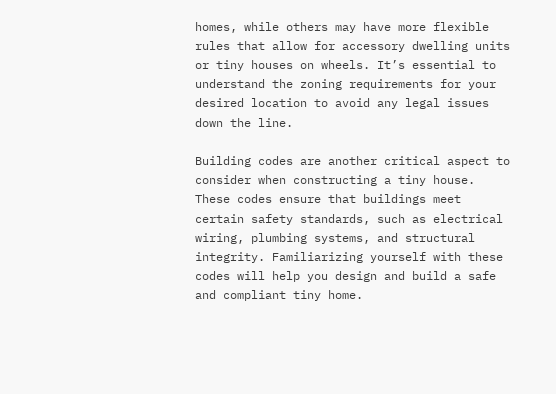homes, while others may have more flexible rules that allow for accessory dwelling units or tiny houses on wheels. It’s essential to understand the zoning requirements for your desired location to avoid any legal issues down the line.

Building codes are another critical aspect to consider when constructing a tiny house. These codes ensure that buildings meet certain safety standards, such as electrical wiring, plumbing systems, and structural integrity. Familiarizing yourself with these codes will help you design and build a safe and compliant tiny home.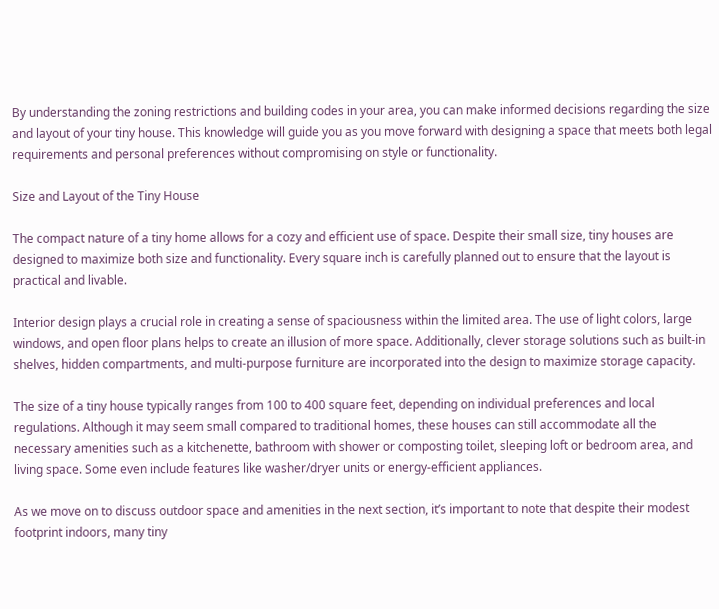By understanding the zoning restrictions and building codes in your area, you can make informed decisions regarding the size and layout of your tiny house. This knowledge will guide you as you move forward with designing a space that meets both legal requirements and personal preferences without compromising on style or functionality.

Size and Layout of the Tiny House

The compact nature of a tiny home allows for a cozy and efficient use of space. Despite their small size, tiny houses are designed to maximize both size and functionality. Every square inch is carefully planned out to ensure that the layout is practical and livable.

Interior design plays a crucial role in creating a sense of spaciousness within the limited area. The use of light colors, large windows, and open floor plans helps to create an illusion of more space. Additionally, clever storage solutions such as built-in shelves, hidden compartments, and multi-purpose furniture are incorporated into the design to maximize storage capacity.

The size of a tiny house typically ranges from 100 to 400 square feet, depending on individual preferences and local regulations. Although it may seem small compared to traditional homes, these houses can still accommodate all the necessary amenities such as a kitchenette, bathroom with shower or composting toilet, sleeping loft or bedroom area, and living space. Some even include features like washer/dryer units or energy-efficient appliances.

As we move on to discuss outdoor space and amenities in the next section, it’s important to note that despite their modest footprint indoors, many tiny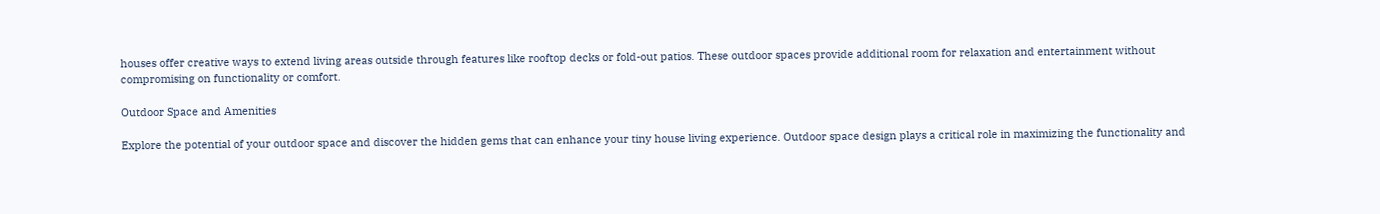houses offer creative ways to extend living areas outside through features like rooftop decks or fold-out patios. These outdoor spaces provide additional room for relaxation and entertainment without compromising on functionality or comfort.

Outdoor Space and Amenities

Explore the potential of your outdoor space and discover the hidden gems that can enhance your tiny house living experience. Outdoor space design plays a critical role in maximizing the functionality and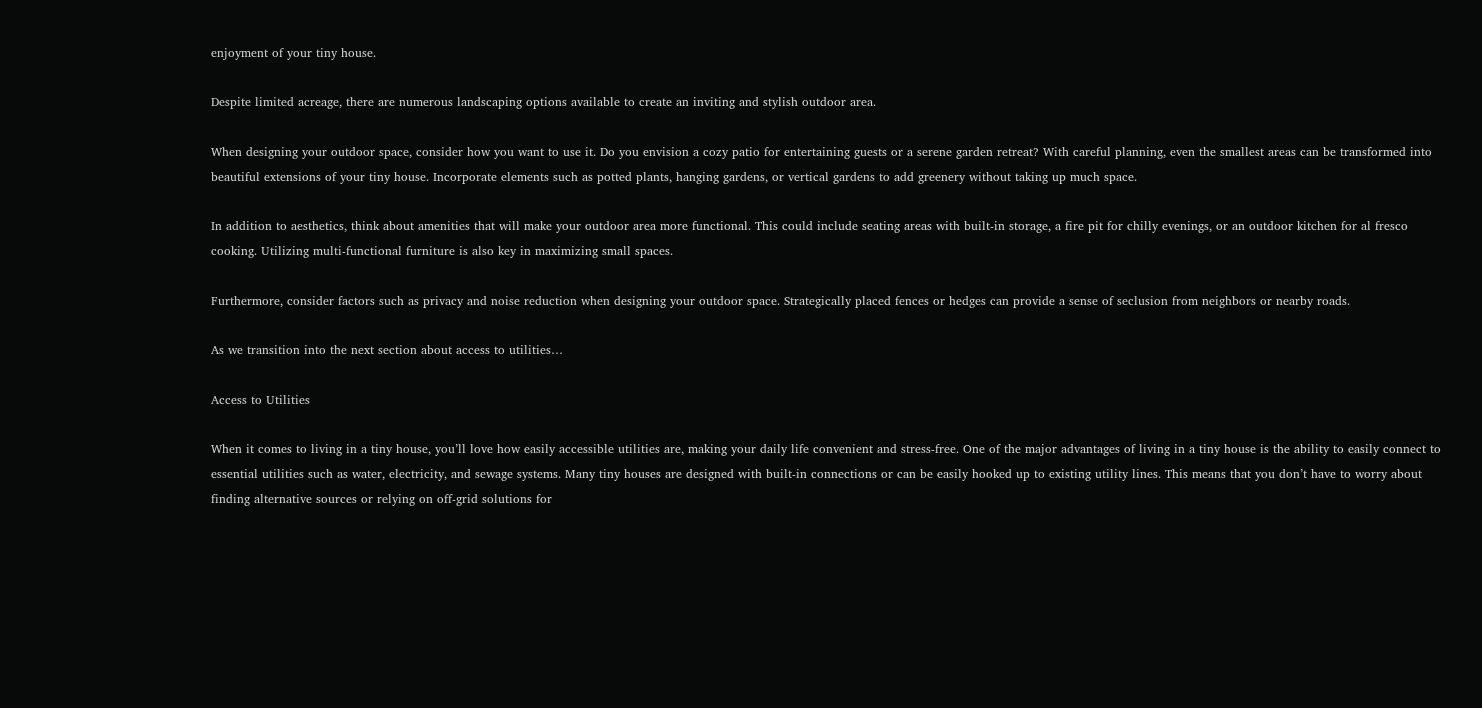enjoyment of your tiny house.

Despite limited acreage, there are numerous landscaping options available to create an inviting and stylish outdoor area.

When designing your outdoor space, consider how you want to use it. Do you envision a cozy patio for entertaining guests or a serene garden retreat? With careful planning, even the smallest areas can be transformed into beautiful extensions of your tiny house. Incorporate elements such as potted plants, hanging gardens, or vertical gardens to add greenery without taking up much space.

In addition to aesthetics, think about amenities that will make your outdoor area more functional. This could include seating areas with built-in storage, a fire pit for chilly evenings, or an outdoor kitchen for al fresco cooking. Utilizing multi-functional furniture is also key in maximizing small spaces.

Furthermore, consider factors such as privacy and noise reduction when designing your outdoor space. Strategically placed fences or hedges can provide a sense of seclusion from neighbors or nearby roads.

As we transition into the next section about access to utilities…

Access to Utilities

When it comes to living in a tiny house, you’ll love how easily accessible utilities are, making your daily life convenient and stress-free. One of the major advantages of living in a tiny house is the ability to easily connect to essential utilities such as water, electricity, and sewage systems. Many tiny houses are designed with built-in connections or can be easily hooked up to existing utility lines. This means that you don’t have to worry about finding alternative sources or relying on off-grid solutions for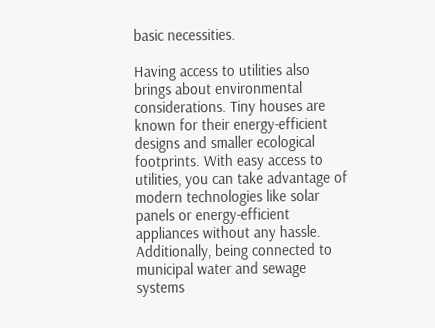basic necessities.

Having access to utilities also brings about environmental considerations. Tiny houses are known for their energy-efficient designs and smaller ecological footprints. With easy access to utilities, you can take advantage of modern technologies like solar panels or energy-efficient appliances without any hassle. Additionally, being connected to municipal water and sewage systems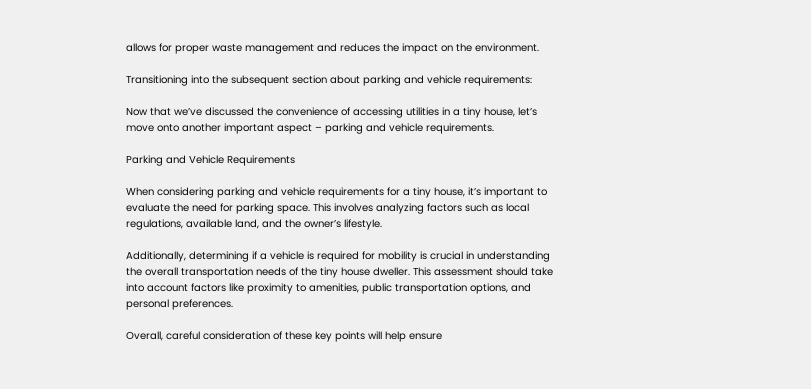allows for proper waste management and reduces the impact on the environment.

Transitioning into the subsequent section about parking and vehicle requirements:

Now that we’ve discussed the convenience of accessing utilities in a tiny house, let’s move onto another important aspect – parking and vehicle requirements.

Parking and Vehicle Requirements

When considering parking and vehicle requirements for a tiny house, it’s important to evaluate the need for parking space. This involves analyzing factors such as local regulations, available land, and the owner’s lifestyle.

Additionally, determining if a vehicle is required for mobility is crucial in understanding the overall transportation needs of the tiny house dweller. This assessment should take into account factors like proximity to amenities, public transportation options, and personal preferences.

Overall, careful consideration of these key points will help ensure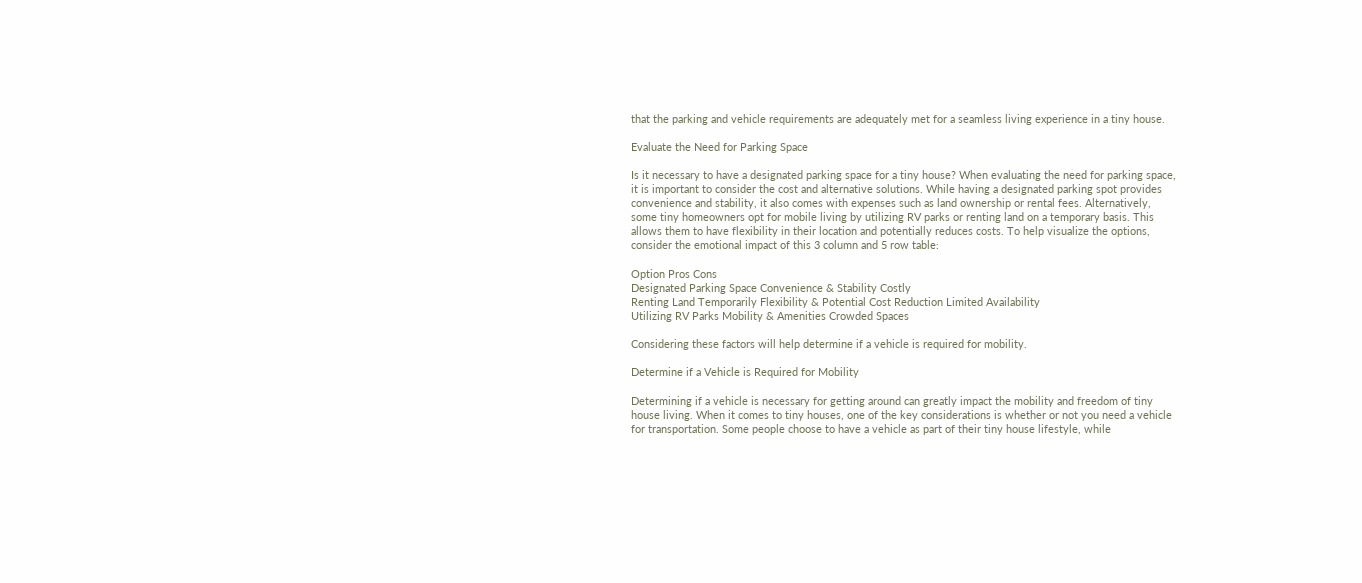that the parking and vehicle requirements are adequately met for a seamless living experience in a tiny house.

Evaluate the Need for Parking Space

Is it necessary to have a designated parking space for a tiny house? When evaluating the need for parking space, it is important to consider the cost and alternative solutions. While having a designated parking spot provides convenience and stability, it also comes with expenses such as land ownership or rental fees. Alternatively, some tiny homeowners opt for mobile living by utilizing RV parks or renting land on a temporary basis. This allows them to have flexibility in their location and potentially reduces costs. To help visualize the options, consider the emotional impact of this 3 column and 5 row table:

Option Pros Cons
Designated Parking Space Convenience & Stability Costly
Renting Land Temporarily Flexibility & Potential Cost Reduction Limited Availability
Utilizing RV Parks Mobility & Amenities Crowded Spaces

Considering these factors will help determine if a vehicle is required for mobility.

Determine if a Vehicle is Required for Mobility

Determining if a vehicle is necessary for getting around can greatly impact the mobility and freedom of tiny house living. When it comes to tiny houses, one of the key considerations is whether or not you need a vehicle for transportation. Some people choose to have a vehicle as part of their tiny house lifestyle, while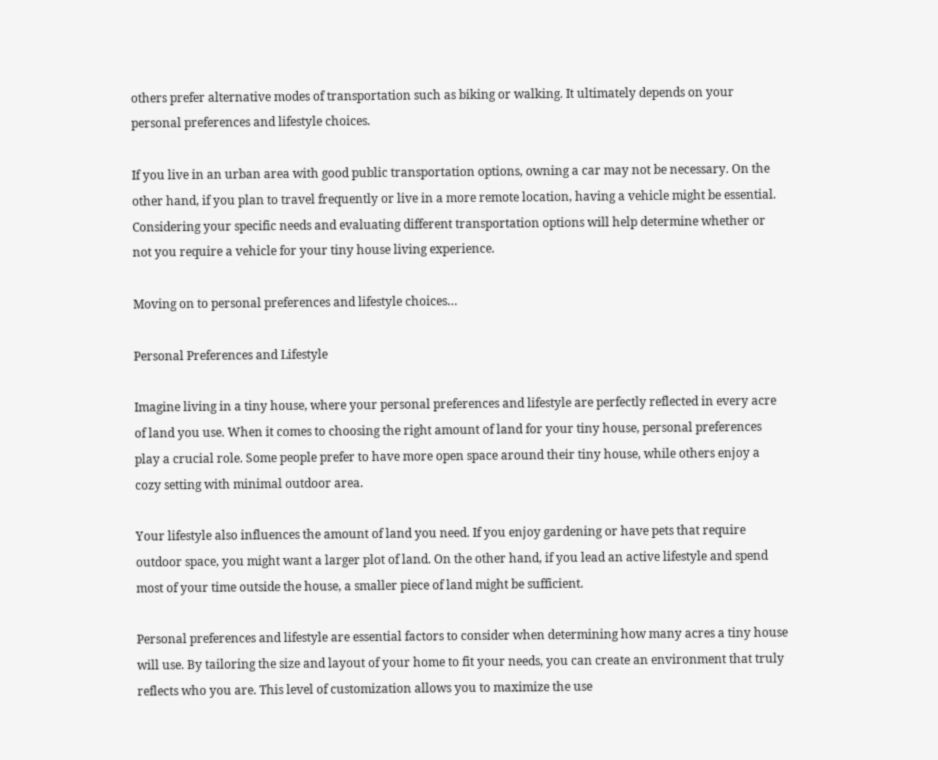others prefer alternative modes of transportation such as biking or walking. It ultimately depends on your personal preferences and lifestyle choices.

If you live in an urban area with good public transportation options, owning a car may not be necessary. On the other hand, if you plan to travel frequently or live in a more remote location, having a vehicle might be essential. Considering your specific needs and evaluating different transportation options will help determine whether or not you require a vehicle for your tiny house living experience.

Moving on to personal preferences and lifestyle choices…

Personal Preferences and Lifestyle

Imagine living in a tiny house, where your personal preferences and lifestyle are perfectly reflected in every acre of land you use. When it comes to choosing the right amount of land for your tiny house, personal preferences play a crucial role. Some people prefer to have more open space around their tiny house, while others enjoy a cozy setting with minimal outdoor area.

Your lifestyle also influences the amount of land you need. If you enjoy gardening or have pets that require outdoor space, you might want a larger plot of land. On the other hand, if you lead an active lifestyle and spend most of your time outside the house, a smaller piece of land might be sufficient.

Personal preferences and lifestyle are essential factors to consider when determining how many acres a tiny house will use. By tailoring the size and layout of your home to fit your needs, you can create an environment that truly reflects who you are. This level of customization allows you to maximize the use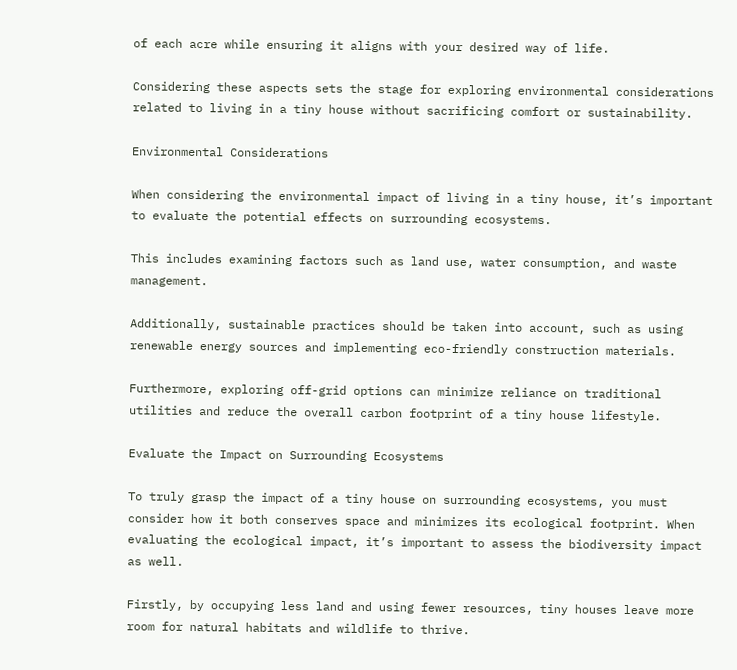of each acre while ensuring it aligns with your desired way of life.

Considering these aspects sets the stage for exploring environmental considerations related to living in a tiny house without sacrificing comfort or sustainability.

Environmental Considerations

When considering the environmental impact of living in a tiny house, it’s important to evaluate the potential effects on surrounding ecosystems.

This includes examining factors such as land use, water consumption, and waste management.

Additionally, sustainable practices should be taken into account, such as using renewable energy sources and implementing eco-friendly construction materials.

Furthermore, exploring off-grid options can minimize reliance on traditional utilities and reduce the overall carbon footprint of a tiny house lifestyle.

Evaluate the Impact on Surrounding Ecosystems

To truly grasp the impact of a tiny house on surrounding ecosystems, you must consider how it both conserves space and minimizes its ecological footprint. When evaluating the ecological impact, it’s important to assess the biodiversity impact as well.

Firstly, by occupying less land and using fewer resources, tiny houses leave more room for natural habitats and wildlife to thrive.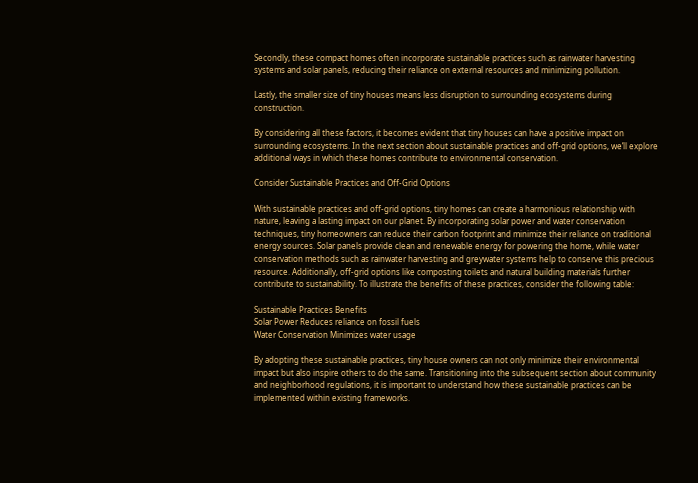Secondly, these compact homes often incorporate sustainable practices such as rainwater harvesting systems and solar panels, reducing their reliance on external resources and minimizing pollution.

Lastly, the smaller size of tiny houses means less disruption to surrounding ecosystems during construction.

By considering all these factors, it becomes evident that tiny houses can have a positive impact on surrounding ecosystems. In the next section about sustainable practices and off-grid options, we’ll explore additional ways in which these homes contribute to environmental conservation.

Consider Sustainable Practices and Off-Grid Options

With sustainable practices and off-grid options, tiny homes can create a harmonious relationship with nature, leaving a lasting impact on our planet. By incorporating solar power and water conservation techniques, tiny homeowners can reduce their carbon footprint and minimize their reliance on traditional energy sources. Solar panels provide clean and renewable energy for powering the home, while water conservation methods such as rainwater harvesting and greywater systems help to conserve this precious resource. Additionally, off-grid options like composting toilets and natural building materials further contribute to sustainability. To illustrate the benefits of these practices, consider the following table:

Sustainable Practices Benefits
Solar Power Reduces reliance on fossil fuels
Water Conservation Minimizes water usage

By adopting these sustainable practices, tiny house owners can not only minimize their environmental impact but also inspire others to do the same. Transitioning into the subsequent section about community and neighborhood regulations, it is important to understand how these sustainable practices can be implemented within existing frameworks.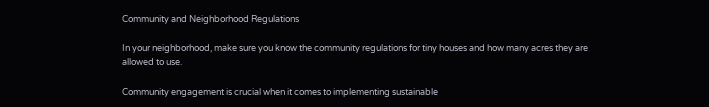Community and Neighborhood Regulations

In your neighborhood, make sure you know the community regulations for tiny houses and how many acres they are allowed to use.

Community engagement is crucial when it comes to implementing sustainable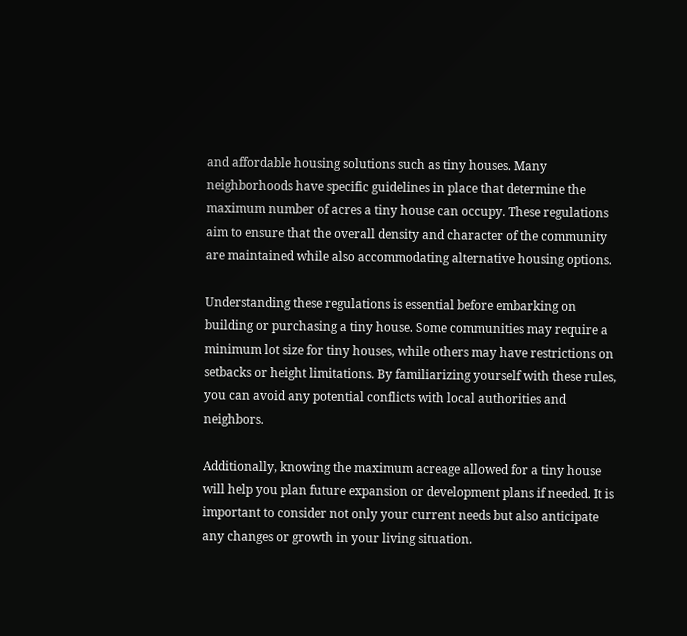and affordable housing solutions such as tiny houses. Many neighborhoods have specific guidelines in place that determine the maximum number of acres a tiny house can occupy. These regulations aim to ensure that the overall density and character of the community are maintained while also accommodating alternative housing options.

Understanding these regulations is essential before embarking on building or purchasing a tiny house. Some communities may require a minimum lot size for tiny houses, while others may have restrictions on setbacks or height limitations. By familiarizing yourself with these rules, you can avoid any potential conflicts with local authorities and neighbors.

Additionally, knowing the maximum acreage allowed for a tiny house will help you plan future expansion or development plans if needed. It is important to consider not only your current needs but also anticipate any changes or growth in your living situation.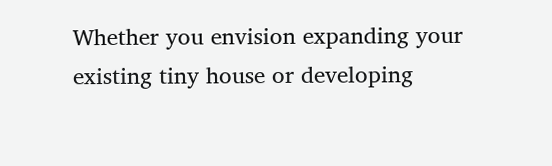Whether you envision expanding your existing tiny house or developing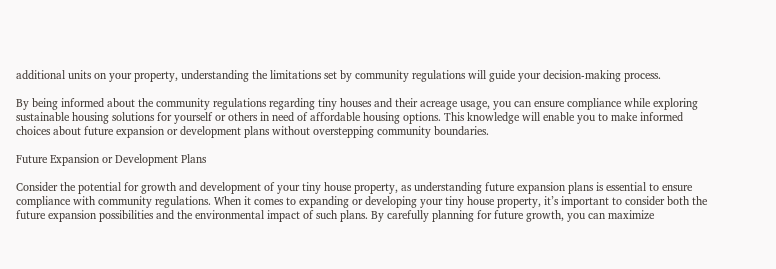additional units on your property, understanding the limitations set by community regulations will guide your decision-making process.

By being informed about the community regulations regarding tiny houses and their acreage usage, you can ensure compliance while exploring sustainable housing solutions for yourself or others in need of affordable housing options. This knowledge will enable you to make informed choices about future expansion or development plans without overstepping community boundaries.

Future Expansion or Development Plans

Consider the potential for growth and development of your tiny house property, as understanding future expansion plans is essential to ensure compliance with community regulations. When it comes to expanding or developing your tiny house property, it’s important to consider both the future expansion possibilities and the environmental impact of such plans. By carefully planning for future growth, you can maximize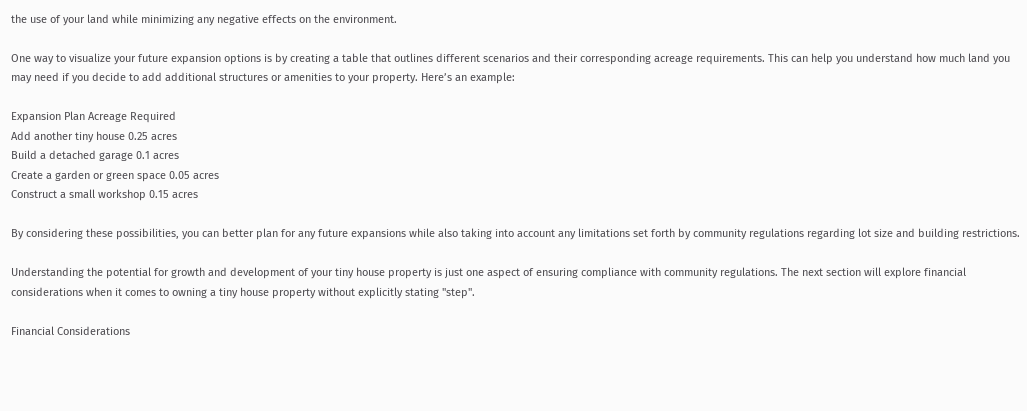the use of your land while minimizing any negative effects on the environment.

One way to visualize your future expansion options is by creating a table that outlines different scenarios and their corresponding acreage requirements. This can help you understand how much land you may need if you decide to add additional structures or amenities to your property. Here’s an example:

Expansion Plan Acreage Required
Add another tiny house 0.25 acres
Build a detached garage 0.1 acres
Create a garden or green space 0.05 acres
Construct a small workshop 0.15 acres

By considering these possibilities, you can better plan for any future expansions while also taking into account any limitations set forth by community regulations regarding lot size and building restrictions.

Understanding the potential for growth and development of your tiny house property is just one aspect of ensuring compliance with community regulations. The next section will explore financial considerations when it comes to owning a tiny house property without explicitly stating "step".

Financial Considerations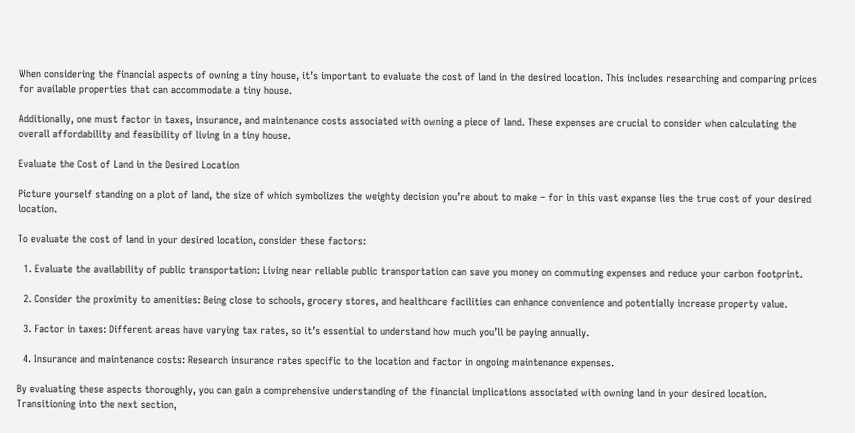When considering the financial aspects of owning a tiny house, it’s important to evaluate the cost of land in the desired location. This includes researching and comparing prices for available properties that can accommodate a tiny house.

Additionally, one must factor in taxes, insurance, and maintenance costs associated with owning a piece of land. These expenses are crucial to consider when calculating the overall affordability and feasibility of living in a tiny house.

Evaluate the Cost of Land in the Desired Location

Picture yourself standing on a plot of land, the size of which symbolizes the weighty decision you’re about to make – for in this vast expanse lies the true cost of your desired location.

To evaluate the cost of land in your desired location, consider these factors:

  1. Evaluate the availability of public transportation: Living near reliable public transportation can save you money on commuting expenses and reduce your carbon footprint.

  2. Consider the proximity to amenities: Being close to schools, grocery stores, and healthcare facilities can enhance convenience and potentially increase property value.

  3. Factor in taxes: Different areas have varying tax rates, so it’s essential to understand how much you’ll be paying annually.

  4. Insurance and maintenance costs: Research insurance rates specific to the location and factor in ongoing maintenance expenses.

By evaluating these aspects thoroughly, you can gain a comprehensive understanding of the financial implications associated with owning land in your desired location. Transitioning into the next section,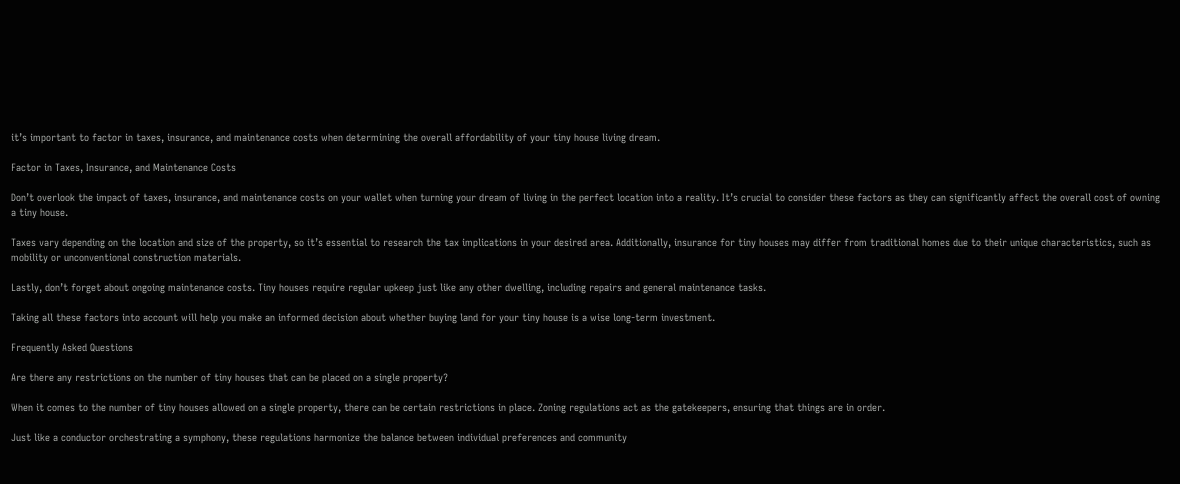it’s important to factor in taxes, insurance, and maintenance costs when determining the overall affordability of your tiny house living dream.

Factor in Taxes, Insurance, and Maintenance Costs

Don’t overlook the impact of taxes, insurance, and maintenance costs on your wallet when turning your dream of living in the perfect location into a reality. It’s crucial to consider these factors as they can significantly affect the overall cost of owning a tiny house.

Taxes vary depending on the location and size of the property, so it’s essential to research the tax implications in your desired area. Additionally, insurance for tiny houses may differ from traditional homes due to their unique characteristics, such as mobility or unconventional construction materials.

Lastly, don’t forget about ongoing maintenance costs. Tiny houses require regular upkeep just like any other dwelling, including repairs and general maintenance tasks.

Taking all these factors into account will help you make an informed decision about whether buying land for your tiny house is a wise long-term investment.

Frequently Asked Questions

Are there any restrictions on the number of tiny houses that can be placed on a single property?

When it comes to the number of tiny houses allowed on a single property, there can be certain restrictions in place. Zoning regulations act as the gatekeepers, ensuring that things are in order.

Just like a conductor orchestrating a symphony, these regulations harmonize the balance between individual preferences and community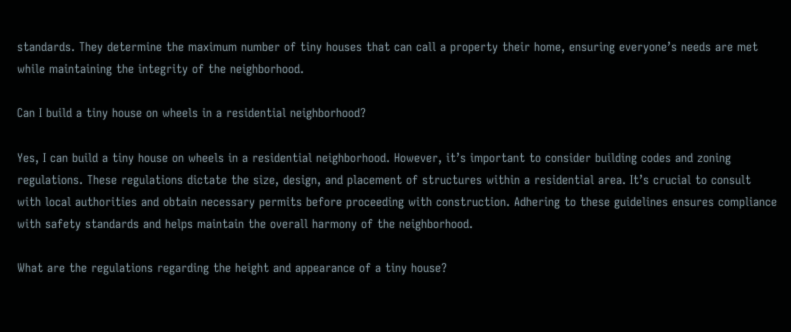standards. They determine the maximum number of tiny houses that can call a property their home, ensuring everyone’s needs are met while maintaining the integrity of the neighborhood.

Can I build a tiny house on wheels in a residential neighborhood?

Yes, I can build a tiny house on wheels in a residential neighborhood. However, it’s important to consider building codes and zoning regulations. These regulations dictate the size, design, and placement of structures within a residential area. It’s crucial to consult with local authorities and obtain necessary permits before proceeding with construction. Adhering to these guidelines ensures compliance with safety standards and helps maintain the overall harmony of the neighborhood.

What are the regulations regarding the height and appearance of a tiny house?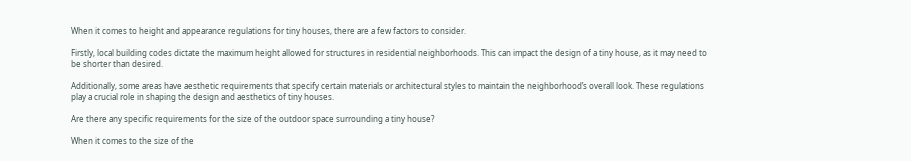When it comes to height and appearance regulations for tiny houses, there are a few factors to consider.

Firstly, local building codes dictate the maximum height allowed for structures in residential neighborhoods. This can impact the design of a tiny house, as it may need to be shorter than desired.

Additionally, some areas have aesthetic requirements that specify certain materials or architectural styles to maintain the neighborhood’s overall look. These regulations play a crucial role in shaping the design and aesthetics of tiny houses.

Are there any specific requirements for the size of the outdoor space surrounding a tiny house?

When it comes to the size of the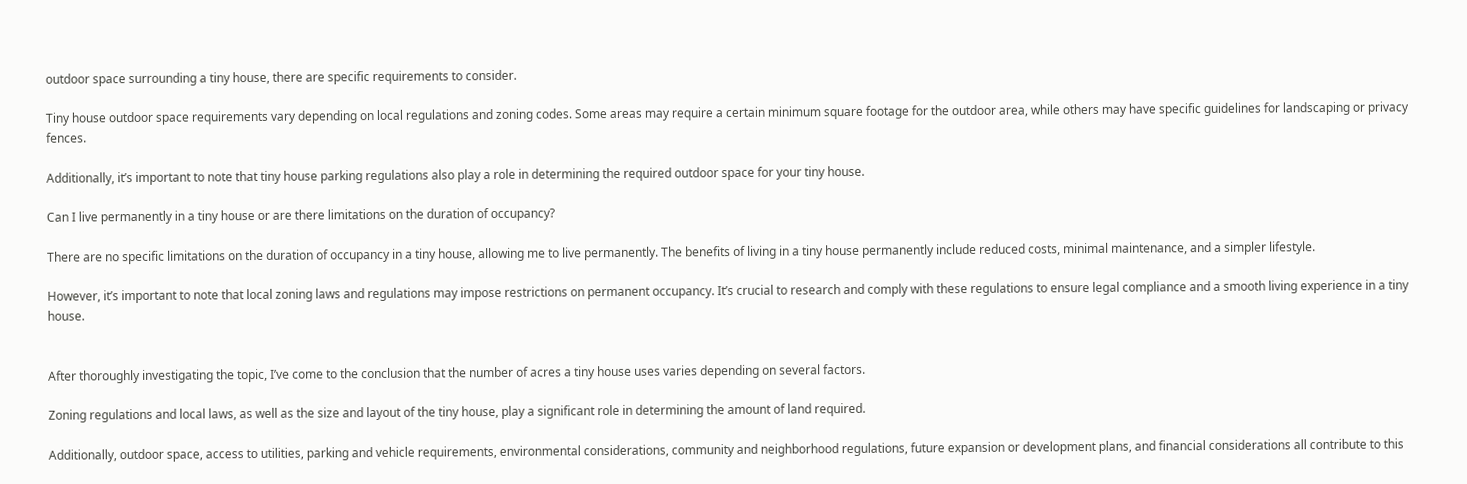outdoor space surrounding a tiny house, there are specific requirements to consider.

Tiny house outdoor space requirements vary depending on local regulations and zoning codes. Some areas may require a certain minimum square footage for the outdoor area, while others may have specific guidelines for landscaping or privacy fences.

Additionally, it’s important to note that tiny house parking regulations also play a role in determining the required outdoor space for your tiny house.

Can I live permanently in a tiny house or are there limitations on the duration of occupancy?

There are no specific limitations on the duration of occupancy in a tiny house, allowing me to live permanently. The benefits of living in a tiny house permanently include reduced costs, minimal maintenance, and a simpler lifestyle.

However, it’s important to note that local zoning laws and regulations may impose restrictions on permanent occupancy. It’s crucial to research and comply with these regulations to ensure legal compliance and a smooth living experience in a tiny house.


After thoroughly investigating the topic, I’ve come to the conclusion that the number of acres a tiny house uses varies depending on several factors.

Zoning regulations and local laws, as well as the size and layout of the tiny house, play a significant role in determining the amount of land required.

Additionally, outdoor space, access to utilities, parking and vehicle requirements, environmental considerations, community and neighborhood regulations, future expansion or development plans, and financial considerations all contribute to this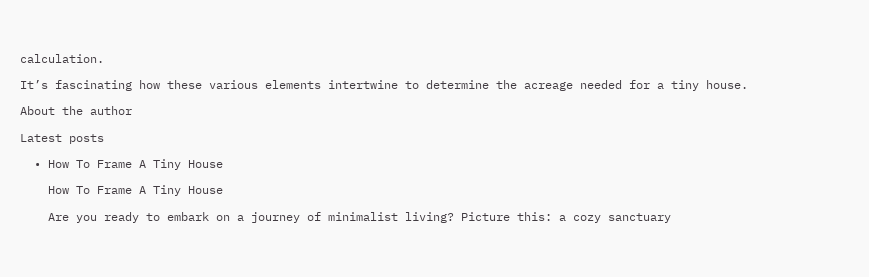calculation.

It’s fascinating how these various elements intertwine to determine the acreage needed for a tiny house.

About the author

Latest posts

  • How To Frame A Tiny House

    How To Frame A Tiny House

    Are you ready to embark on a journey of minimalist living? Picture this: a cozy sanctuary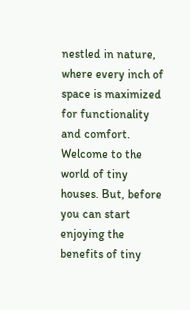nestled in nature, where every inch of space is maximized for functionality and comfort. Welcome to the world of tiny houses. But, before you can start enjoying the benefits of tiny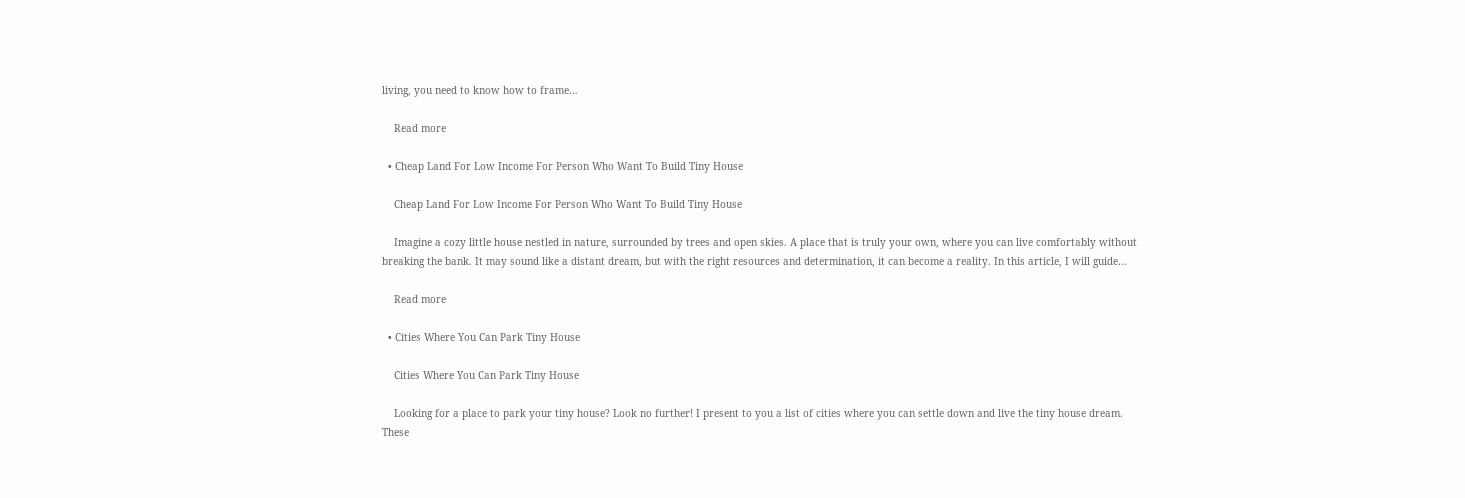living, you need to know how to frame…

    Read more

  • Cheap Land For Low Income For Person Who Want To Build Tiny House

    Cheap Land For Low Income For Person Who Want To Build Tiny House

    Imagine a cozy little house nestled in nature, surrounded by trees and open skies. A place that is truly your own, where you can live comfortably without breaking the bank. It may sound like a distant dream, but with the right resources and determination, it can become a reality. In this article, I will guide…

    Read more

  • Cities Where You Can Park Tiny House

    Cities Where You Can Park Tiny House

    Looking for a place to park your tiny house? Look no further! I present to you a list of cities where you can settle down and live the tiny house dream. These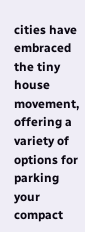cities have embraced the tiny house movement, offering a variety of options for parking your compact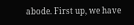abode. First up, we have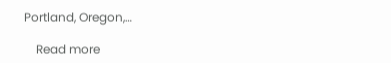Portland, Oregon,…

    Read more